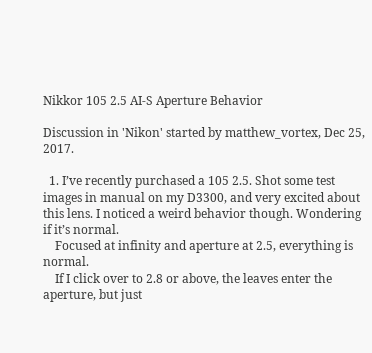Nikkor 105 2.5 AI-S Aperture Behavior

Discussion in 'Nikon' started by matthew_vortex, Dec 25, 2017.

  1. I’ve recently purchased a 105 2.5. Shot some test images in manual on my D3300, and very excited about this lens. I noticed a weird behavior though. Wondering if it’s normal.
    Focused at infinity and aperture at 2.5, everything is normal.
    If I click over to 2.8 or above, the leaves enter the aperture, but just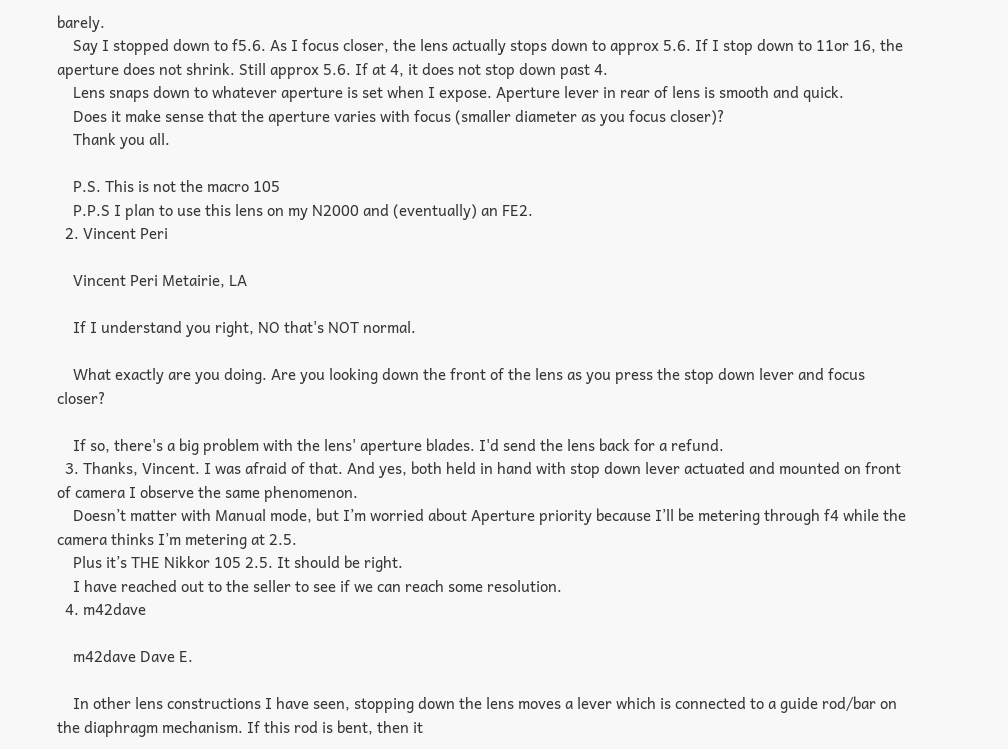barely.
    Say I stopped down to f5.6. As I focus closer, the lens actually stops down to approx 5.6. If I stop down to 11or 16, the aperture does not shrink. Still approx 5.6. If at 4, it does not stop down past 4.
    Lens snaps down to whatever aperture is set when I expose. Aperture lever in rear of lens is smooth and quick.
    Does it make sense that the aperture varies with focus (smaller diameter as you focus closer)?
    Thank you all.

    P.S. This is not the macro 105
    P.P.S I plan to use this lens on my N2000 and (eventually) an FE2.
  2. Vincent Peri

    Vincent Peri Metairie, LA

    If I understand you right, NO that's NOT normal.

    What exactly are you doing. Are you looking down the front of the lens as you press the stop down lever and focus closer?

    If so, there's a big problem with the lens' aperture blades. I'd send the lens back for a refund.
  3. Thanks, Vincent. I was afraid of that. And yes, both held in hand with stop down lever actuated and mounted on front of camera I observe the same phenomenon.
    Doesn’t matter with Manual mode, but I’m worried about Aperture priority because I’ll be metering through f4 while the camera thinks I’m metering at 2.5.
    Plus it’s THE Nikkor 105 2.5. It should be right.
    I have reached out to the seller to see if we can reach some resolution.
  4. m42dave

    m42dave Dave E.

    In other lens constructions I have seen, stopping down the lens moves a lever which is connected to a guide rod/bar on the diaphragm mechanism. If this rod is bent, then it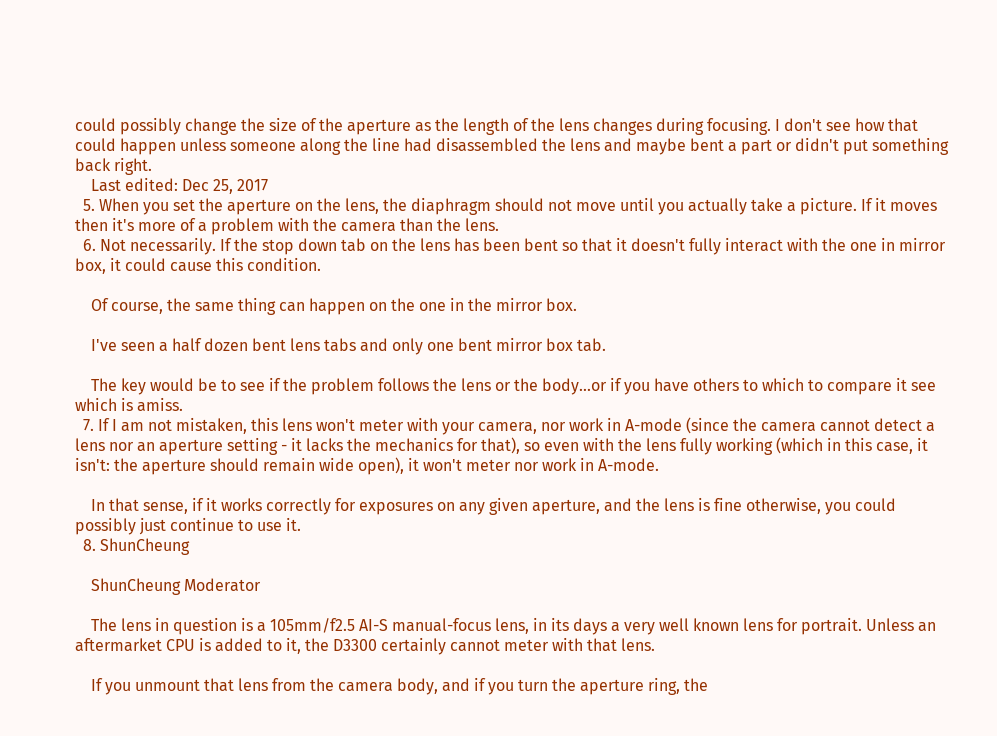could possibly change the size of the aperture as the length of the lens changes during focusing. I don't see how that could happen unless someone along the line had disassembled the lens and maybe bent a part or didn't put something back right.
    Last edited: Dec 25, 2017
  5. When you set the aperture on the lens, the diaphragm should not move until you actually take a picture. If it moves then it's more of a problem with the camera than the lens.
  6. Not necessarily. If the stop down tab on the lens has been bent so that it doesn't fully interact with the one in mirror box, it could cause this condition.

    Of course, the same thing can happen on the one in the mirror box.

    I've seen a half dozen bent lens tabs and only one bent mirror box tab.

    The key would be to see if the problem follows the lens or the body...or if you have others to which to compare it see which is amiss.
  7. If I am not mistaken, this lens won't meter with your camera, nor work in A-mode (since the camera cannot detect a lens nor an aperture setting - it lacks the mechanics for that), so even with the lens fully working (which in this case, it isn't: the aperture should remain wide open), it won't meter nor work in A-mode.

    In that sense, if it works correctly for exposures on any given aperture, and the lens is fine otherwise, you could possibly just continue to use it.
  8. ShunCheung

    ShunCheung Moderator

    The lens in question is a 105mm/f2.5 AI-S manual-focus lens, in its days a very well known lens for portrait. Unless an aftermarket CPU is added to it, the D3300 certainly cannot meter with that lens.

    If you unmount that lens from the camera body, and if you turn the aperture ring, the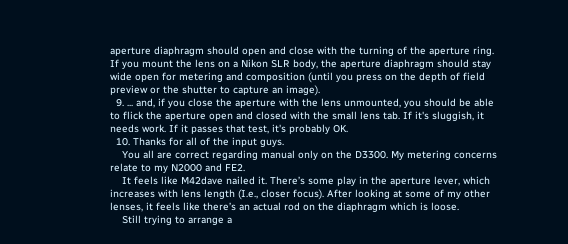aperture diaphragm should open and close with the turning of the aperture ring. If you mount the lens on a Nikon SLR body, the aperture diaphragm should stay wide open for metering and composition (until you press on the depth of field preview or the shutter to capture an image).
  9. ... and, if you close the aperture with the lens unmounted, you should be able to flick the aperture open and closed with the small lens tab. If it's sluggish, it needs work. If it passes that test, it's probably OK.
  10. Thanks for all of the input guys.
    You all are correct regarding manual only on the D3300. My metering concerns relate to my N2000 and FE2.
    It feels like M42dave nailed it. There’s some play in the aperture lever, which increases with lens length (I.e., closer focus). After looking at some of my other lenses, it feels like there’s an actual rod on the diaphragm which is loose.
    Still trying to arrange a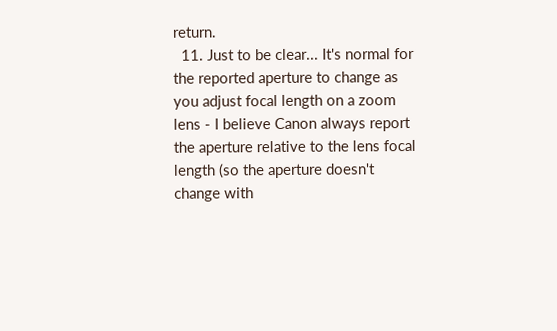return.
  11. Just to be clear... It's normal for the reported aperture to change as you adjust focal length on a zoom lens - I believe Canon always report the aperture relative to the lens focal length (so the aperture doesn't change with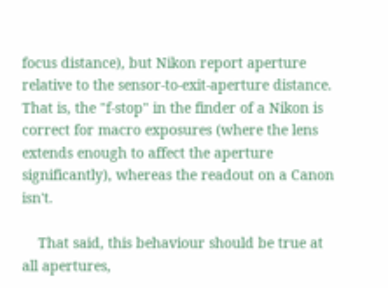focus distance), but Nikon report aperture relative to the sensor-to-exit-aperture distance. That is, the "f-stop" in the finder of a Nikon is correct for macro exposures (where the lens extends enough to affect the aperture significantly), whereas the readout on a Canon isn't.

    That said, this behaviour should be true at all apertures,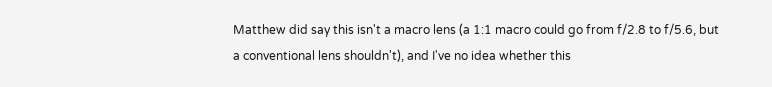Matthew did say this isn't a macro lens (a 1:1 macro could go from f/2.8 to f/5.6, but a conventional lens shouldn't), and I've no idea whether this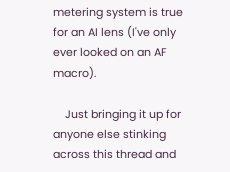metering system is true for an AI lens (I've only ever looked on an AF macro).

    Just bringing it up for anyone else stinking across this thread and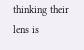thinking their lens is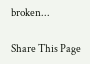broken...

Share This Page